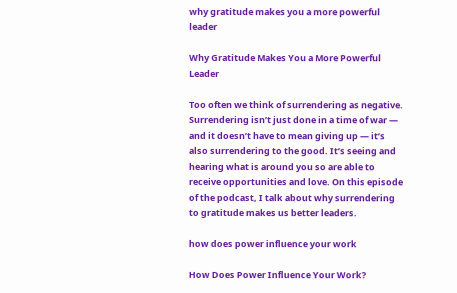why gratitude makes you a more powerful leader

Why Gratitude Makes You a More Powerful Leader

Too often we think of surrendering as negative. Surrendering isn’t just done in a time of war — and it doesn’t have to mean giving up — it’s also surrendering to the good. It’s seeing and hearing what is around you so are able to receive opportunities and love. On this episode of the podcast, I talk about why surrendering to gratitude makes us better leaders.

how does power influence your work

How Does Power Influence Your Work?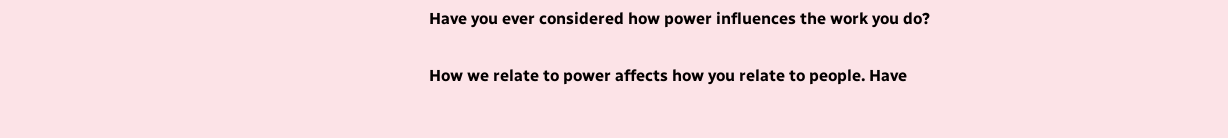Have you ever considered how power influences the work you do?

How we relate to power affects how you relate to people. Have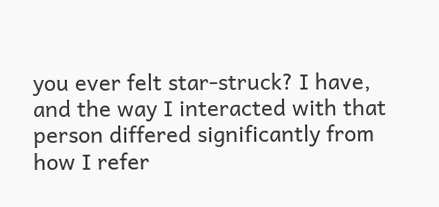you ever felt star-struck? I have, and the way I interacted with that person differed significantly from how I refer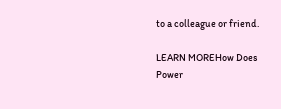to a colleague or friend.

LEARN MOREHow Does Power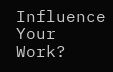Influence Your Work?